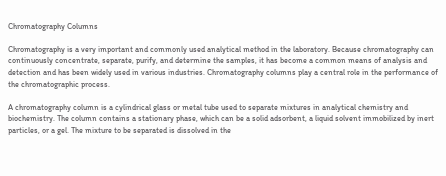Chromatography Columns

Chromatography is a very important and commonly used analytical method in the laboratory. Because chromatography can continuously concentrate, separate, purify, and determine the samples, it has become a common means of analysis and detection and has been widely used in various industries. Chromatography columns play a central role in the performance of the chromatographic process.

A chromatography column is a cylindrical glass or metal tube used to separate mixtures in analytical chemistry and biochemistry. The column contains a stationary phase, which can be a solid adsorbent, a liquid solvent immobilized by inert particles, or a gel. The mixture to be separated is dissolved in the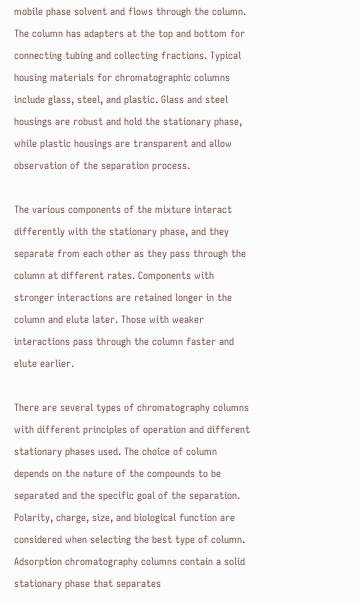mobile phase solvent and flows through the column. The column has adapters at the top and bottom for connecting tubing and collecting fractions. Typical housing materials for chromatographic columns include glass, steel, and plastic. Glass and steel housings are robust and hold the stationary phase, while plastic housings are transparent and allow observation of the separation process.

The various components of the mixture interact differently with the stationary phase, and they separate from each other as they pass through the column at different rates. Components with stronger interactions are retained longer in the column and elute later. Those with weaker interactions pass through the column faster and elute earlier.

There are several types of chromatography columns with different principles of operation and different stationary phases used. The choice of column depends on the nature of the compounds to be separated and the specific goal of the separation. Polarity, charge, size, and biological function are considered when selecting the best type of column. Adsorption chromatography columns contain a solid stationary phase that separates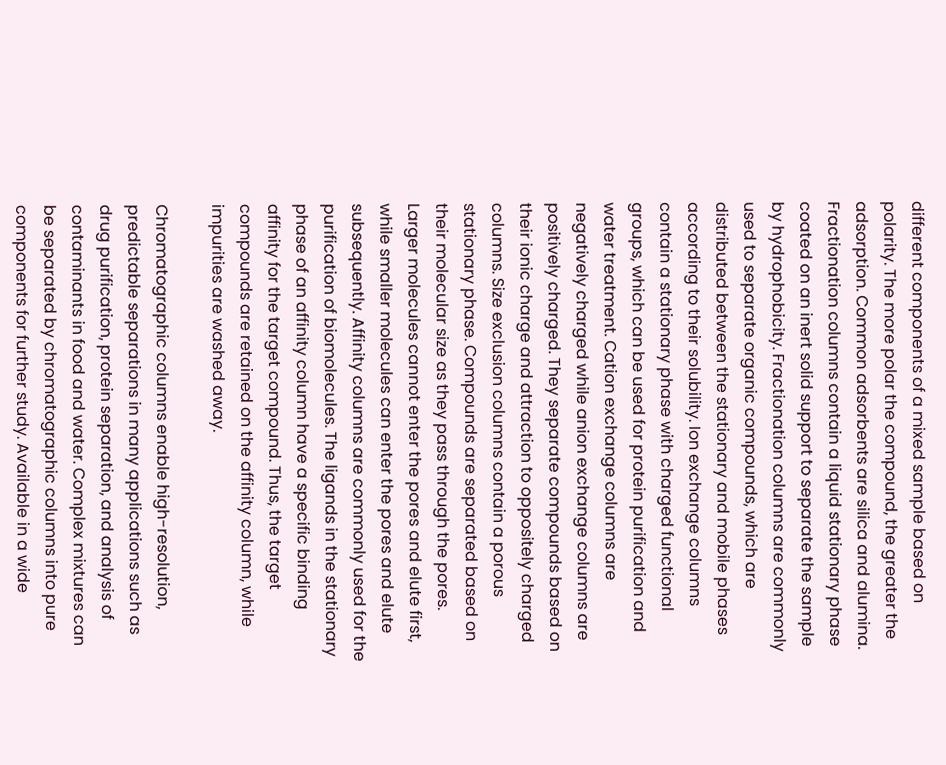different components of a mixed sample based on polarity. The more polar the compound, the greater the adsorption. Common adsorbents are silica and alumina. Fractionation columns contain a liquid stationary phase coated on an inert solid support to separate the sample by hydrophobicity. Fractionation columns are commonly used to separate organic compounds, which are distributed between the stationary and mobile phases according to their solubility. Ion exchange columns contain a stationary phase with charged functional groups, which can be used for protein purification and water treatment. Cation exchange columns are negatively charged while anion exchange columns are positively charged. They separate compounds based on their ionic charge and attraction to oppositely charged columns. Size exclusion columns contain a porous stationary phase. Compounds are separated based on their molecular size as they pass through the pores. Larger molecules cannot enter the pores and elute first, while smaller molecules can enter the pores and elute subsequently. Affinity columns are commonly used for the purification of biomolecules. The ligands in the stationary phase of an affinity column have a specific binding affinity for the target compound. Thus, the target compounds are retained on the affinity column, while impurities are washed away.

Chromatographic columns enable high-resolution, predictable separations in many applications such as drug purification, protein separation, and analysis of contaminants in food and water. Complex mixtures can be separated by chromatographic columns into pure components for further study. Available in a wide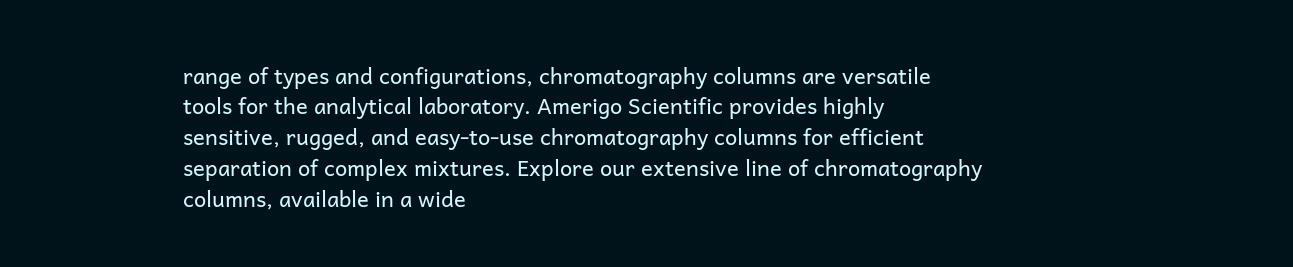range of types and configurations, chromatography columns are versatile tools for the analytical laboratory. Amerigo Scientific provides highly sensitive, rugged, and easy-to-use chromatography columns for efficient separation of complex mixtures. Explore our extensive line of chromatography columns, available in a wide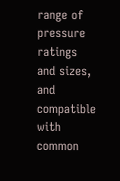range of pressure ratings and sizes, and compatible with common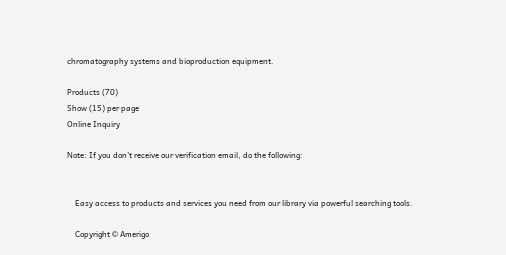chromatography systems and bioproduction equipment.

Products (70)
Show (15) per page
Online Inquiry

Note: If you don't receive our verification email, do the following:


    Easy access to products and services you need from our library via powerful searching tools.

    Copyright © Amerigo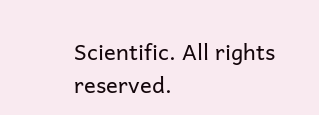Scientific. All rights reserved.